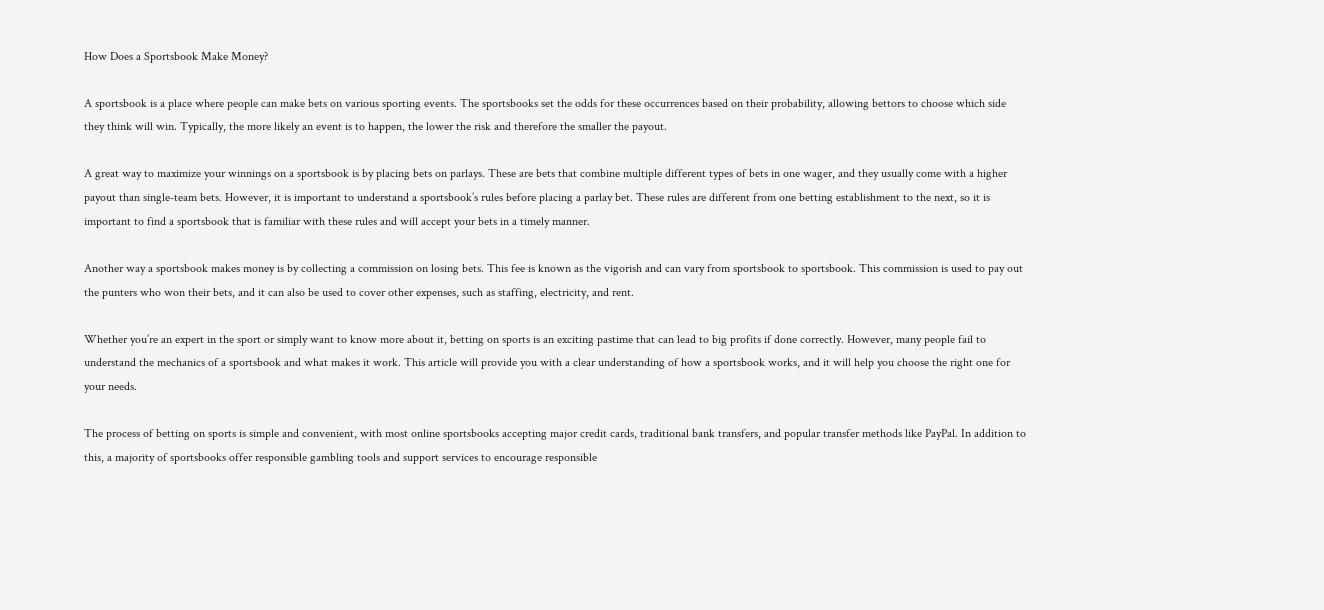How Does a Sportsbook Make Money?

A sportsbook is a place where people can make bets on various sporting events. The sportsbooks set the odds for these occurrences based on their probability, allowing bettors to choose which side they think will win. Typically, the more likely an event is to happen, the lower the risk and therefore the smaller the payout.

A great way to maximize your winnings on a sportsbook is by placing bets on parlays. These are bets that combine multiple different types of bets in one wager, and they usually come with a higher payout than single-team bets. However, it is important to understand a sportsbook’s rules before placing a parlay bet. These rules are different from one betting establishment to the next, so it is important to find a sportsbook that is familiar with these rules and will accept your bets in a timely manner.

Another way a sportsbook makes money is by collecting a commission on losing bets. This fee is known as the vigorish and can vary from sportsbook to sportsbook. This commission is used to pay out the punters who won their bets, and it can also be used to cover other expenses, such as staffing, electricity, and rent.

Whether you’re an expert in the sport or simply want to know more about it, betting on sports is an exciting pastime that can lead to big profits if done correctly. However, many people fail to understand the mechanics of a sportsbook and what makes it work. This article will provide you with a clear understanding of how a sportsbook works, and it will help you choose the right one for your needs.

The process of betting on sports is simple and convenient, with most online sportsbooks accepting major credit cards, traditional bank transfers, and popular transfer methods like PayPal. In addition to this, a majority of sportsbooks offer responsible gambling tools and support services to encourage responsible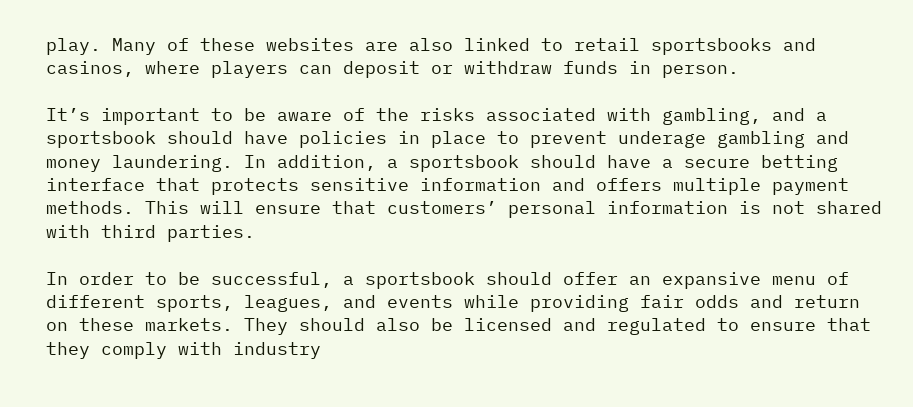play. Many of these websites are also linked to retail sportsbooks and casinos, where players can deposit or withdraw funds in person.

It’s important to be aware of the risks associated with gambling, and a sportsbook should have policies in place to prevent underage gambling and money laundering. In addition, a sportsbook should have a secure betting interface that protects sensitive information and offers multiple payment methods. This will ensure that customers’ personal information is not shared with third parties.

In order to be successful, a sportsbook should offer an expansive menu of different sports, leagues, and events while providing fair odds and return on these markets. They should also be licensed and regulated to ensure that they comply with industry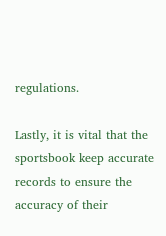regulations.

Lastly, it is vital that the sportsbook keep accurate records to ensure the accuracy of their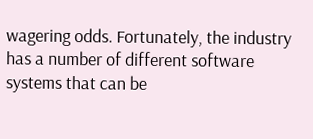wagering odds. Fortunately, the industry has a number of different software systems that can be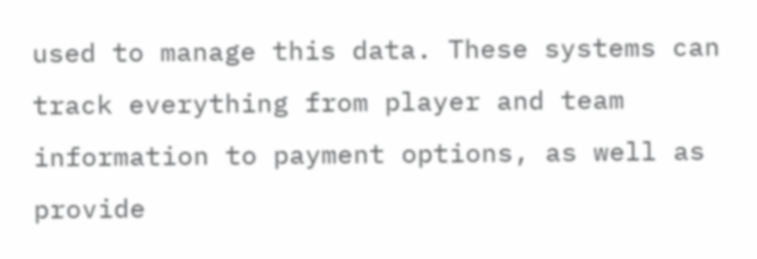used to manage this data. These systems can track everything from player and team information to payment options, as well as provide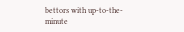bettors with up-to-the-minute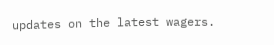updates on the latest wagers.